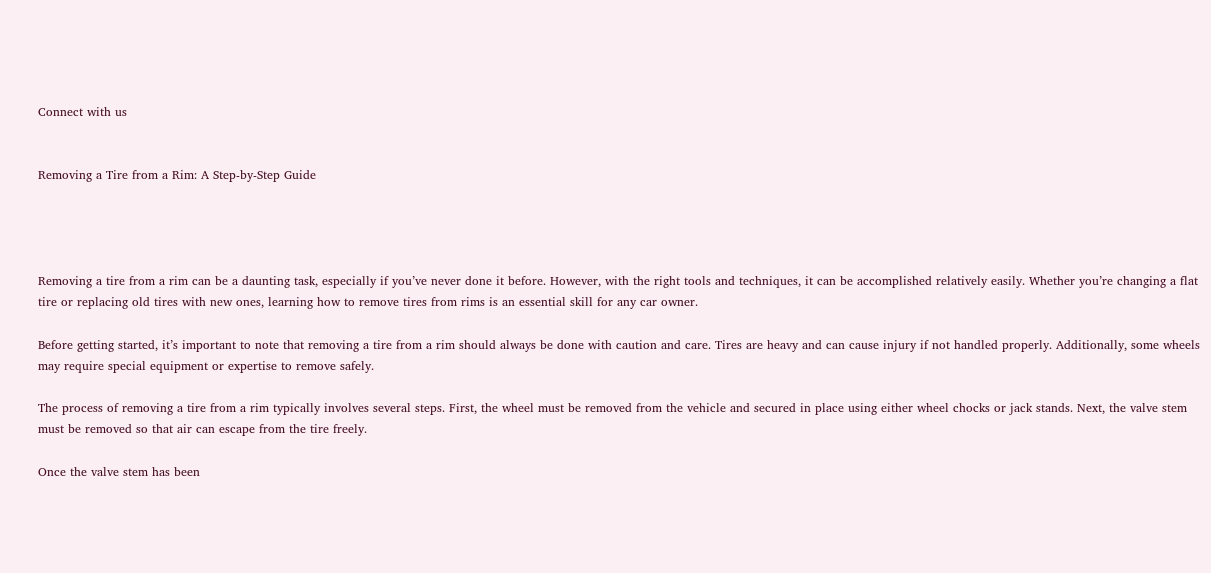Connect with us


Removing a Tire from a Rim: A Step-by-Step Guide




Removing a tire from a rim can be a daunting task, especially if you’ve never done it before. However, with the right tools and techniques, it can be accomplished relatively easily. Whether you’re changing a flat tire or replacing old tires with new ones, learning how to remove tires from rims is an essential skill for any car owner.

Before getting started, it’s important to note that removing a tire from a rim should always be done with caution and care. Tires are heavy and can cause injury if not handled properly. Additionally, some wheels may require special equipment or expertise to remove safely.

The process of removing a tire from a rim typically involves several steps. First, the wheel must be removed from the vehicle and secured in place using either wheel chocks or jack stands. Next, the valve stem must be removed so that air can escape from the tire freely.

Once the valve stem has been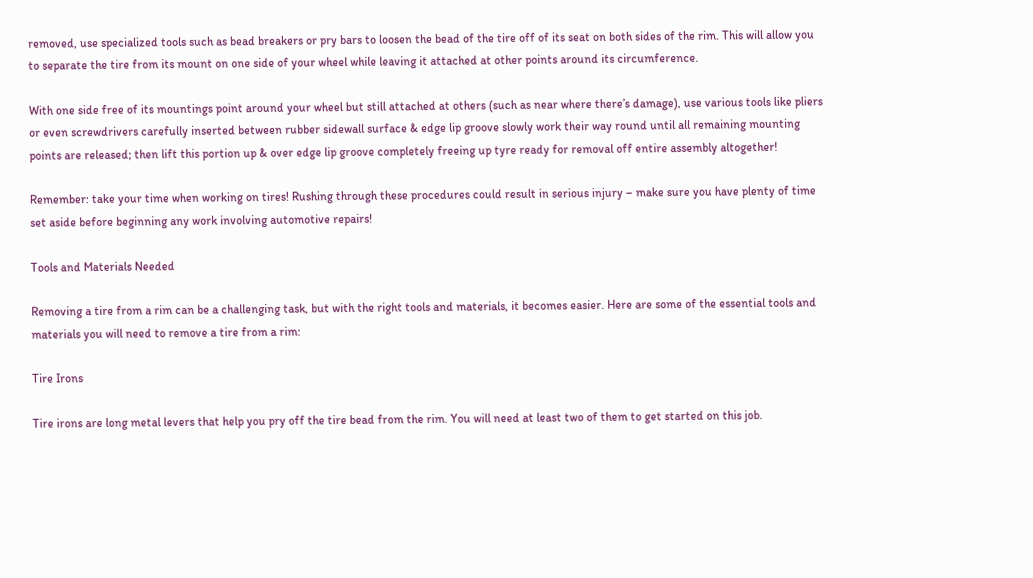removed, use specialized tools such as bead breakers or pry bars to loosen the bead of the tire off of its seat on both sides of the rim. This will allow you to separate the tire from its mount on one side of your wheel while leaving it attached at other points around its circumference.

With one side free of its mountings point around your wheel but still attached at others (such as near where there’s damage), use various tools like pliers or even screwdrivers carefully inserted between rubber sidewall surface & edge lip groove slowly work their way round until all remaining mounting points are released; then lift this portion up & over edge lip groove completely freeing up tyre ready for removal off entire assembly altogether!

Remember: take your time when working on tires! Rushing through these procedures could result in serious injury – make sure you have plenty of time set aside before beginning any work involving automotive repairs!

Tools and Materials Needed

Removing a tire from a rim can be a challenging task, but with the right tools and materials, it becomes easier. Here are some of the essential tools and materials you will need to remove a tire from a rim:

Tire Irons

Tire irons are long metal levers that help you pry off the tire bead from the rim. You will need at least two of them to get started on this job.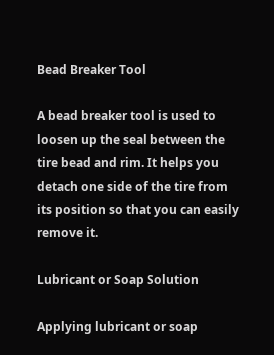Bead Breaker Tool

A bead breaker tool is used to loosen up the seal between the tire bead and rim. It helps you detach one side of the tire from its position so that you can easily remove it.

Lubricant or Soap Solution

Applying lubricant or soap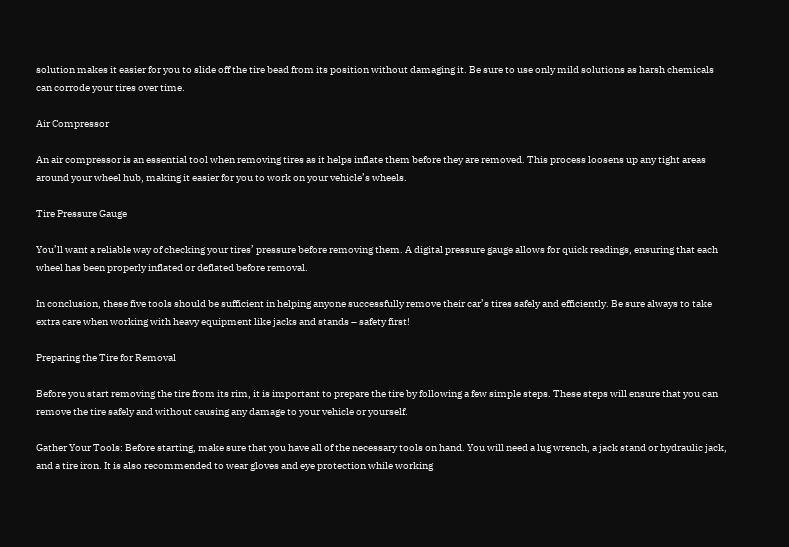solution makes it easier for you to slide off the tire bead from its position without damaging it. Be sure to use only mild solutions as harsh chemicals can corrode your tires over time.

Air Compressor

An air compressor is an essential tool when removing tires as it helps inflate them before they are removed. This process loosens up any tight areas around your wheel hub, making it easier for you to work on your vehicle’s wheels.

Tire Pressure Gauge

You’ll want a reliable way of checking your tires’ pressure before removing them. A digital pressure gauge allows for quick readings, ensuring that each wheel has been properly inflated or deflated before removal.

In conclusion, these five tools should be sufficient in helping anyone successfully remove their car’s tires safely and efficiently. Be sure always to take extra care when working with heavy equipment like jacks and stands – safety first!

Preparing the Tire for Removal

Before you start removing the tire from its rim, it is important to prepare the tire by following a few simple steps. These steps will ensure that you can remove the tire safely and without causing any damage to your vehicle or yourself.

Gather Your Tools: Before starting, make sure that you have all of the necessary tools on hand. You will need a lug wrench, a jack stand or hydraulic jack, and a tire iron. It is also recommended to wear gloves and eye protection while working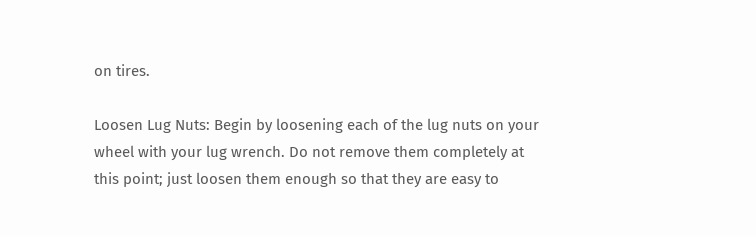on tires.

Loosen Lug Nuts: Begin by loosening each of the lug nuts on your wheel with your lug wrench. Do not remove them completely at this point; just loosen them enough so that they are easy to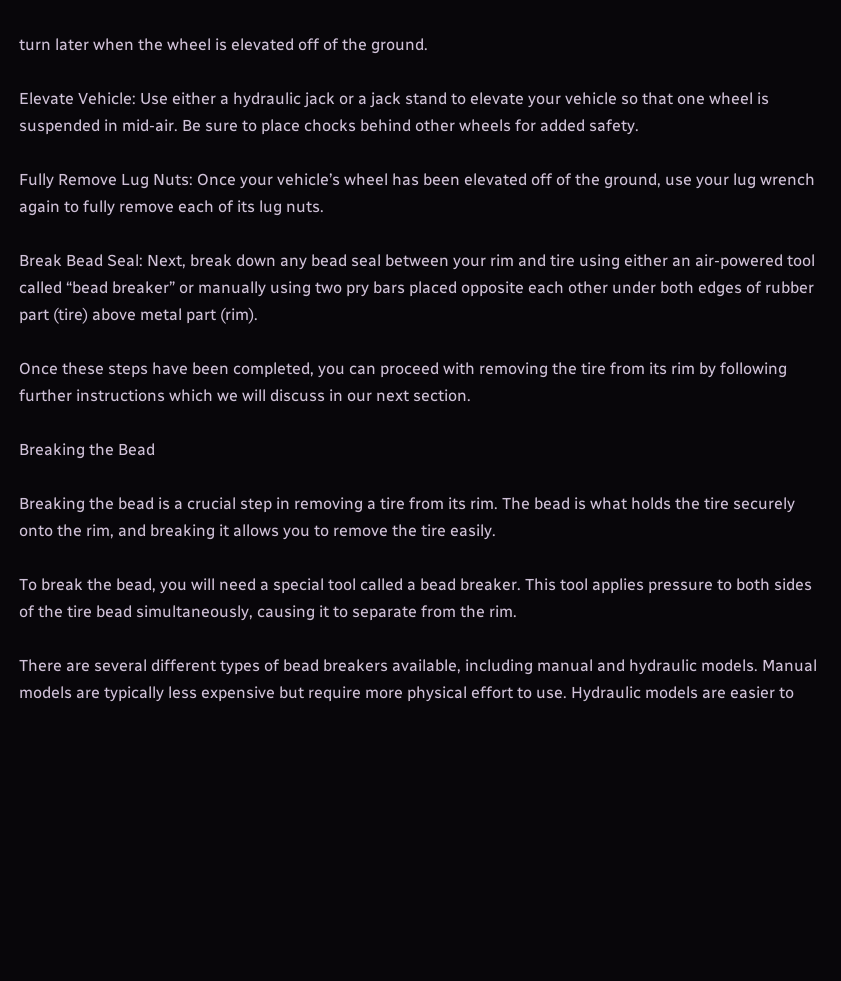turn later when the wheel is elevated off of the ground.

Elevate Vehicle: Use either a hydraulic jack or a jack stand to elevate your vehicle so that one wheel is suspended in mid-air. Be sure to place chocks behind other wheels for added safety.

Fully Remove Lug Nuts: Once your vehicle’s wheel has been elevated off of the ground, use your lug wrench again to fully remove each of its lug nuts.

Break Bead Seal: Next, break down any bead seal between your rim and tire using either an air-powered tool called “bead breaker” or manually using two pry bars placed opposite each other under both edges of rubber part (tire) above metal part (rim).

Once these steps have been completed, you can proceed with removing the tire from its rim by following further instructions which we will discuss in our next section.

Breaking the Bead

Breaking the bead is a crucial step in removing a tire from its rim. The bead is what holds the tire securely onto the rim, and breaking it allows you to remove the tire easily.

To break the bead, you will need a special tool called a bead breaker. This tool applies pressure to both sides of the tire bead simultaneously, causing it to separate from the rim.

There are several different types of bead breakers available, including manual and hydraulic models. Manual models are typically less expensive but require more physical effort to use. Hydraulic models are easier to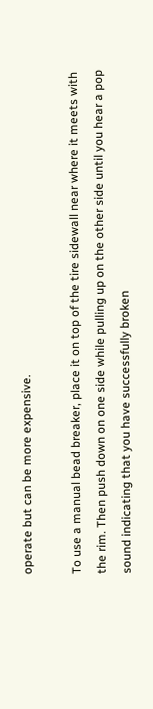operate but can be more expensive.

To use a manual bead breaker, place it on top of the tire sidewall near where it meets with the rim. Then push down on one side while pulling up on the other side until you hear a pop sound indicating that you have successfully broken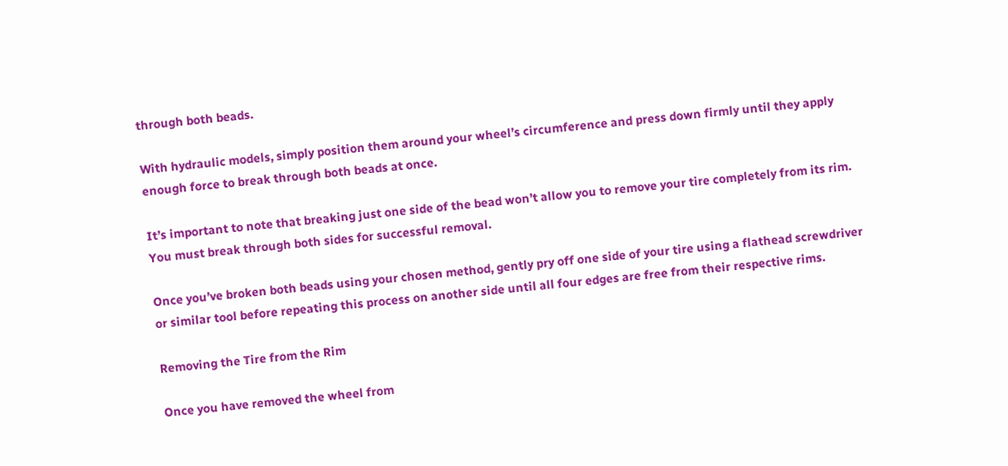through both beads.

With hydraulic models, simply position them around your wheel’s circumference and press down firmly until they apply enough force to break through both beads at once.

It’s important to note that breaking just one side of the bead won’t allow you to remove your tire completely from its rim. You must break through both sides for successful removal.

Once you’ve broken both beads using your chosen method, gently pry off one side of your tire using a flathead screwdriver or similar tool before repeating this process on another side until all four edges are free from their respective rims.

Removing the Tire from the Rim

Once you have removed the wheel from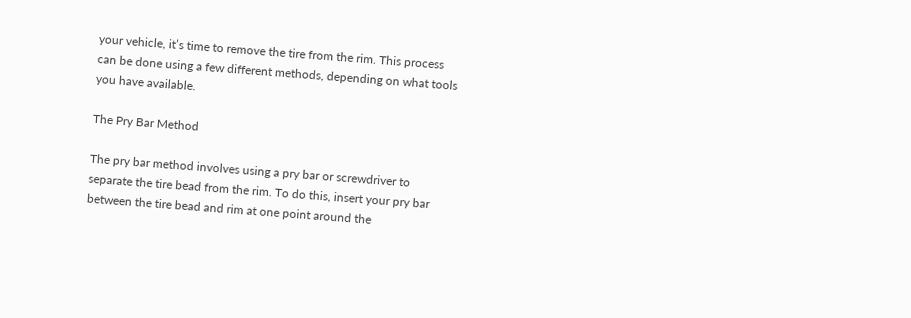your vehicle, it’s time to remove the tire from the rim. This process can be done using a few different methods, depending on what tools you have available.

The Pry Bar Method

The pry bar method involves using a pry bar or screwdriver to separate the tire bead from the rim. To do this, insert your pry bar between the tire bead and rim at one point around the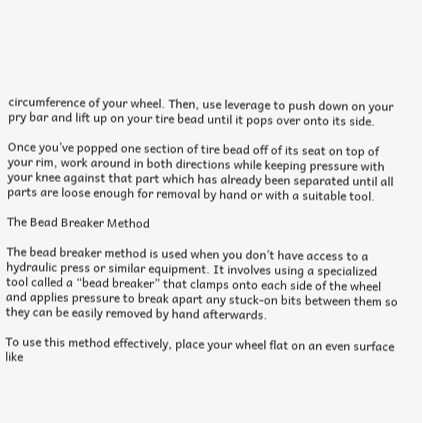circumference of your wheel. Then, use leverage to push down on your pry bar and lift up on your tire bead until it pops over onto its side.

Once you’ve popped one section of tire bead off of its seat on top of your rim, work around in both directions while keeping pressure with your knee against that part which has already been separated until all parts are loose enough for removal by hand or with a suitable tool.

The Bead Breaker Method

The bead breaker method is used when you don’t have access to a hydraulic press or similar equipment. It involves using a specialized tool called a “bead breaker” that clamps onto each side of the wheel and applies pressure to break apart any stuck-on bits between them so they can be easily removed by hand afterwards.

To use this method effectively, place your wheel flat on an even surface like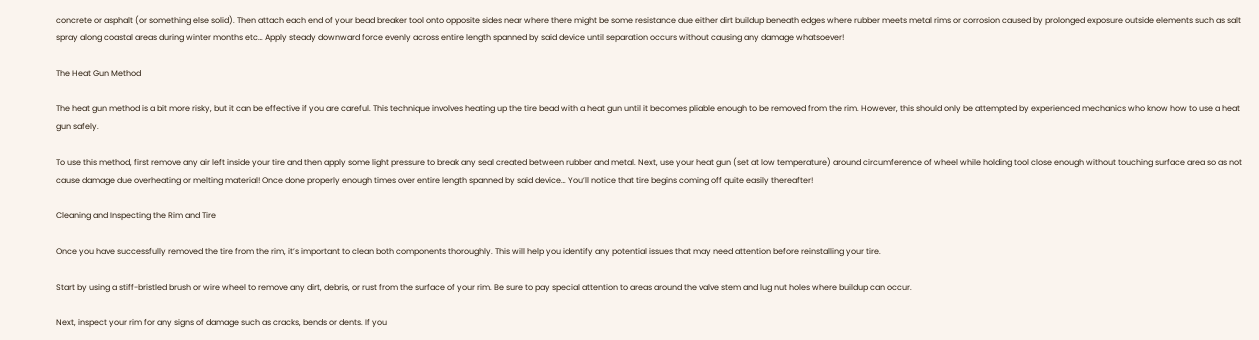concrete or asphalt (or something else solid). Then attach each end of your bead breaker tool onto opposite sides near where there might be some resistance due either dirt buildup beneath edges where rubber meets metal rims or corrosion caused by prolonged exposure outside elements such as salt spray along coastal areas during winter months etc… Apply steady downward force evenly across entire length spanned by said device until separation occurs without causing any damage whatsoever!

The Heat Gun Method

The heat gun method is a bit more risky, but it can be effective if you are careful. This technique involves heating up the tire bead with a heat gun until it becomes pliable enough to be removed from the rim. However, this should only be attempted by experienced mechanics who know how to use a heat gun safely.

To use this method, first remove any air left inside your tire and then apply some light pressure to break any seal created between rubber and metal. Next, use your heat gun (set at low temperature) around circumference of wheel while holding tool close enough without touching surface area so as not cause damage due overheating or melting material! Once done properly enough times over entire length spanned by said device… You’ll notice that tire begins coming off quite easily thereafter!

Cleaning and Inspecting the Rim and Tire

Once you have successfully removed the tire from the rim, it’s important to clean both components thoroughly. This will help you identify any potential issues that may need attention before reinstalling your tire.

Start by using a stiff-bristled brush or wire wheel to remove any dirt, debris, or rust from the surface of your rim. Be sure to pay special attention to areas around the valve stem and lug nut holes where buildup can occur.

Next, inspect your rim for any signs of damage such as cracks, bends or dents. If you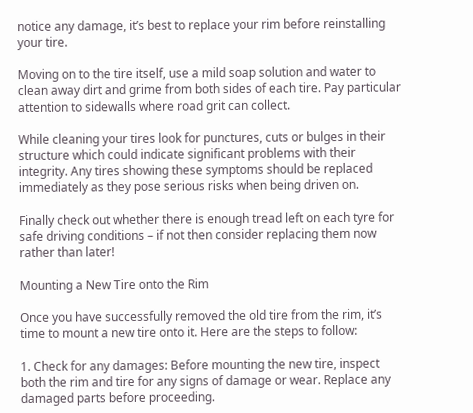notice any damage, it’s best to replace your rim before reinstalling your tire.

Moving on to the tire itself, use a mild soap solution and water to clean away dirt and grime from both sides of each tire. Pay particular attention to sidewalls where road grit can collect.

While cleaning your tires look for punctures, cuts or bulges in their structure which could indicate significant problems with their integrity. Any tires showing these symptoms should be replaced immediately as they pose serious risks when being driven on.

Finally check out whether there is enough tread left on each tyre for safe driving conditions – if not then consider replacing them now rather than later!

Mounting a New Tire onto the Rim

Once you have successfully removed the old tire from the rim, it’s time to mount a new tire onto it. Here are the steps to follow:

1. Check for any damages: Before mounting the new tire, inspect both the rim and tire for any signs of damage or wear. Replace any damaged parts before proceeding.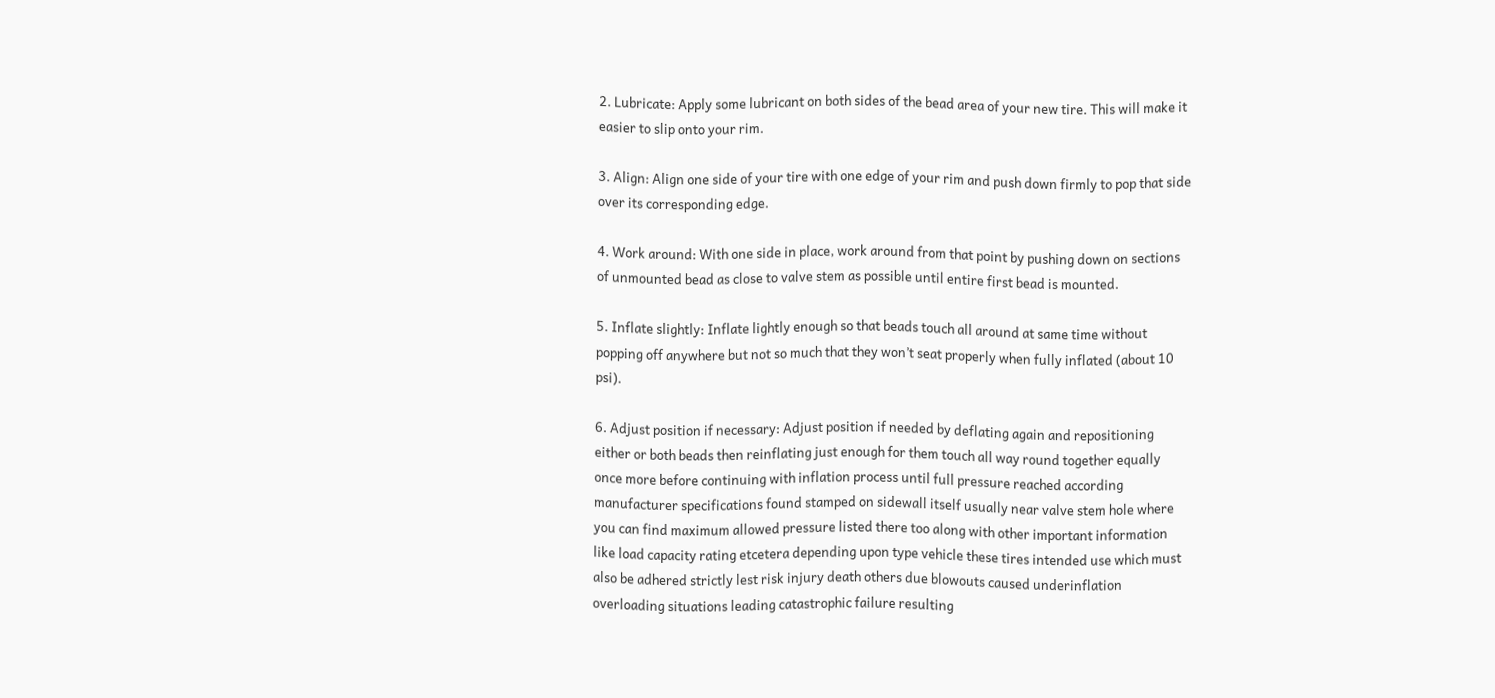2. Lubricate: Apply some lubricant on both sides of the bead area of your new tire. This will make it easier to slip onto your rim.

3. Align: Align one side of your tire with one edge of your rim and push down firmly to pop that side over its corresponding edge.

4. Work around: With one side in place, work around from that point by pushing down on sections of unmounted bead as close to valve stem as possible until entire first bead is mounted.

5. Inflate slightly: Inflate lightly enough so that beads touch all around at same time without popping off anywhere but not so much that they won’t seat properly when fully inflated (about 10 psi).

6. Adjust position if necessary: Adjust position if needed by deflating again and repositioning either or both beads then reinflating just enough for them touch all way round together equally once more before continuing with inflation process until full pressure reached according manufacturer specifications found stamped on sidewall itself usually near valve stem hole where you can find maximum allowed pressure listed there too along with other important information like load capacity rating etcetera depending upon type vehicle these tires intended use which must also be adhered strictly lest risk injury death others due blowouts caused underinflation overloading situations leading catastrophic failure resulting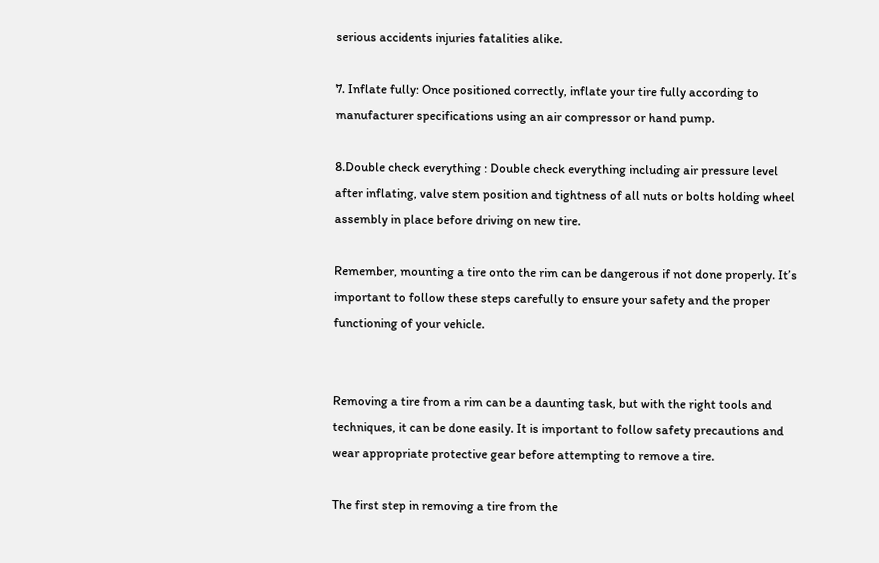serious accidents injuries fatalities alike.

7. Inflate fully: Once positioned correctly, inflate your tire fully according to manufacturer specifications using an air compressor or hand pump.

8.Double check everything : Double check everything including air pressure level after inflating, valve stem position and tightness of all nuts or bolts holding wheel assembly in place before driving on new tire.

Remember, mounting a tire onto the rim can be dangerous if not done properly. It’s important to follow these steps carefully to ensure your safety and the proper functioning of your vehicle.


Removing a tire from a rim can be a daunting task, but with the right tools and techniques, it can be done easily. It is important to follow safety precautions and wear appropriate protective gear before attempting to remove a tire.

The first step in removing a tire from the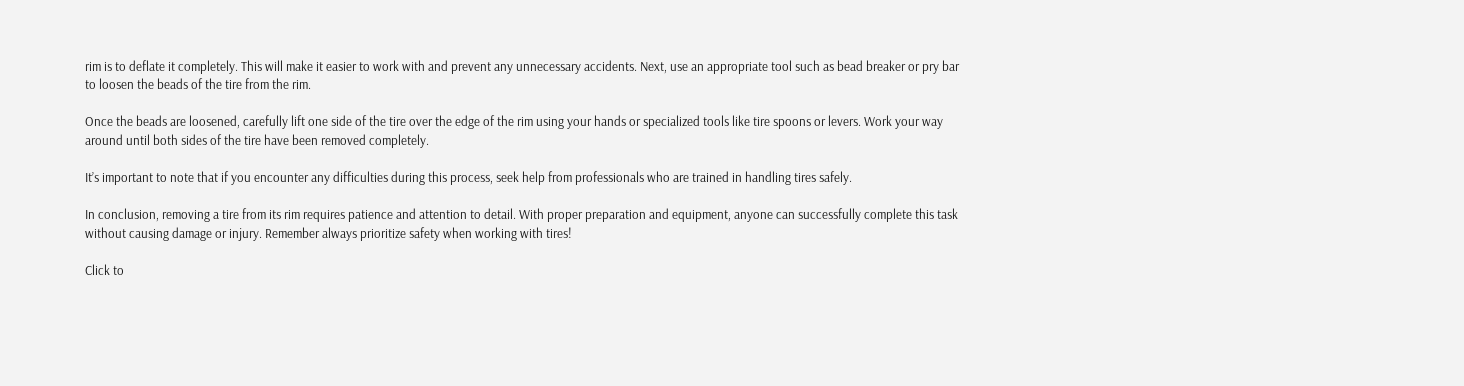rim is to deflate it completely. This will make it easier to work with and prevent any unnecessary accidents. Next, use an appropriate tool such as bead breaker or pry bar to loosen the beads of the tire from the rim.

Once the beads are loosened, carefully lift one side of the tire over the edge of the rim using your hands or specialized tools like tire spoons or levers. Work your way around until both sides of the tire have been removed completely.

It’s important to note that if you encounter any difficulties during this process, seek help from professionals who are trained in handling tires safely.

In conclusion, removing a tire from its rim requires patience and attention to detail. With proper preparation and equipment, anyone can successfully complete this task without causing damage or injury. Remember always prioritize safety when working with tires!

Click to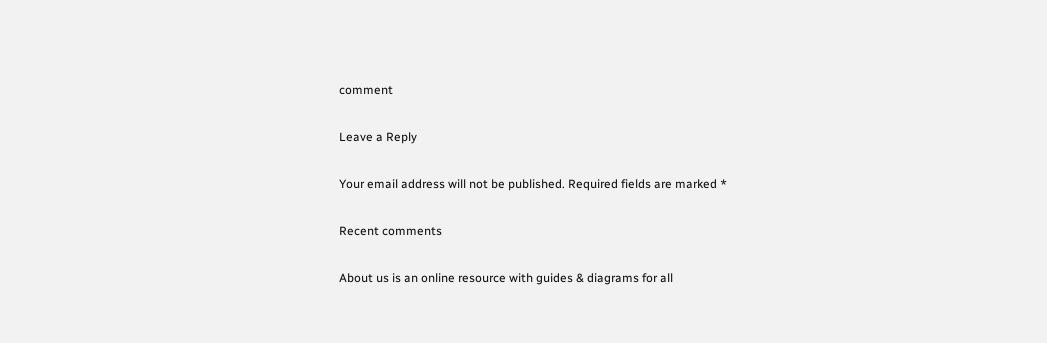comment

Leave a Reply

Your email address will not be published. Required fields are marked *

Recent comments

About us is an online resource with guides & diagrams for all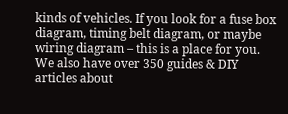kinds of vehicles. If you look for a fuse box diagram, timing belt diagram, or maybe wiring diagram – this is a place for you. We also have over 350 guides & DIY articles about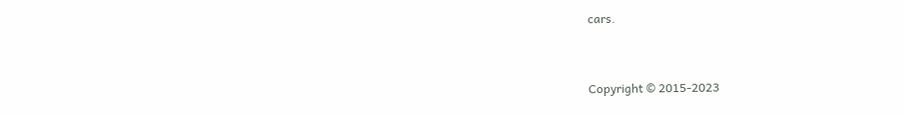cars.


Copyright © 2015-2023